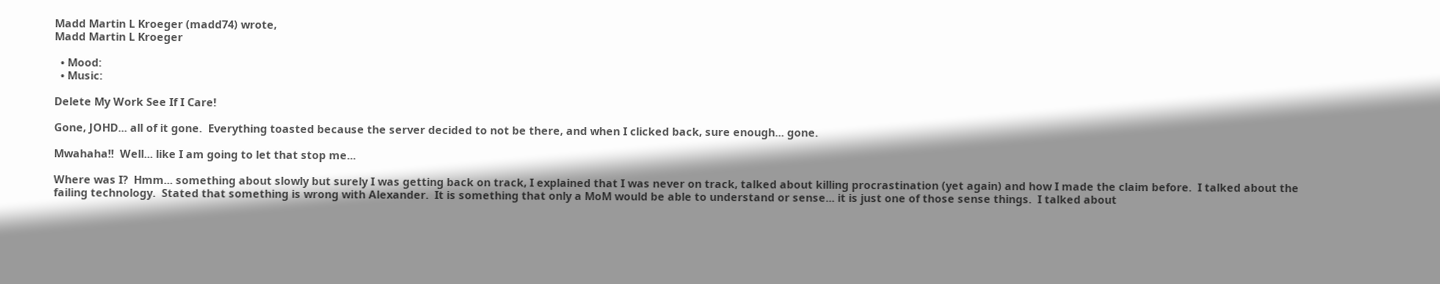Madd Martin L Kroeger (madd74) wrote,
Madd Martin L Kroeger

  • Mood:
  • Music:

Delete My Work See If I Care!

Gone, JOHD... all of it gone.  Everything toasted because the server decided to not be there, and when I clicked back, sure enough... gone.

Mwahaha!!  Well... like I am going to let that stop me...

Where was I?  Hmm... something about slowly but surely I was getting back on track, I explained that I was never on track, talked about killing procrastination (yet again) and how I made the claim before.  I talked about the failing technology.  Stated that something is wrong with Alexander.  It is something that only a MoM would be able to understand or sense... it is just one of those sense things.  I talked about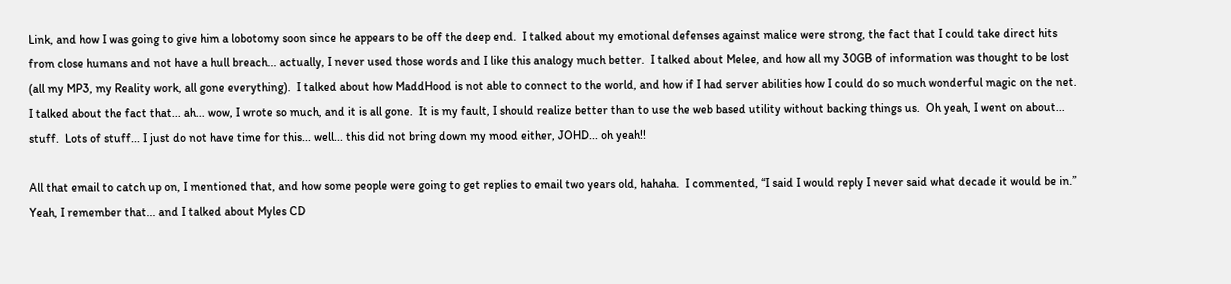Link, and how I was going to give him a lobotomy soon since he appears to be off the deep end.  I talked about my emotional defenses against malice were strong, the fact that I could take direct hits from close humans and not have a hull breach... actually, I never used those words and I like this analogy much better.  I talked about Melee, and how all my 30GB of information was thought to be lost (all my MP3, my Reality work, all gone everything).  I talked about how MaddHood is not able to connect to the world, and how if I had server abilities how I could do so much wonderful magic on the net.  I talked about the fact that... ah... wow, I wrote so much, and it is all gone.  It is my fault, I should realize better than to use the web based utility without backing things us.  Oh yeah, I went on about... stuff.  Lots of stuff... I just do not have time for this... well... this did not bring down my mood either, JOHD... oh yeah!!

All that email to catch up on, I mentioned that, and how some people were going to get replies to email two years old, hahaha.  I commented, “I said I would reply I never said what decade it would be in.” Yeah, I remember that... and I talked about Myles CD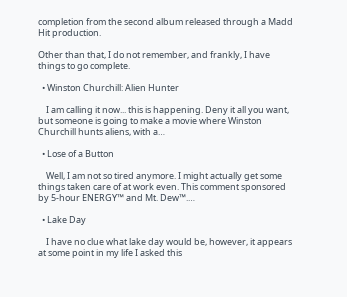completion from the second album released through a Madd Hit production.

Other than that, I do not remember, and frankly, I have things to go complete.

  • Winston Churchill: Alien Hunter

    I am calling it now... this is happening. Deny it all you want, but someone is going to make a movie where Winston Churchill hunts aliens, with a…

  • Lose of a Button

    Well, I am not so tired anymore. I might actually get some things taken care of at work even. This comment sponsored by 5-hour ENERGY™ and Mt. Dew™.…

  • Lake Day

    I have no clue what lake day would be, however, it appears at some point in my life I asked this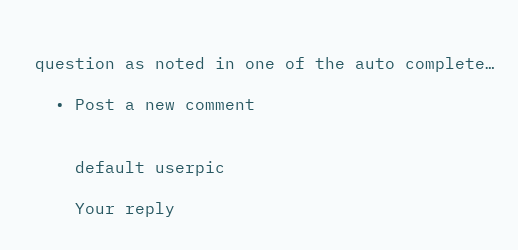question as noted in one of the auto complete…

  • Post a new comment


    default userpic

    Your reply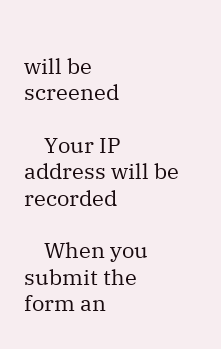will be screened

    Your IP address will be recorded

    When you submit the form an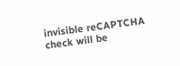invisible reCAPTCHA check will be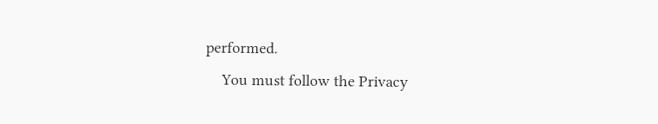performed.
    You must follow the Privacy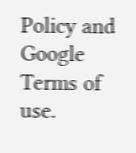Policy and Google Terms of use.